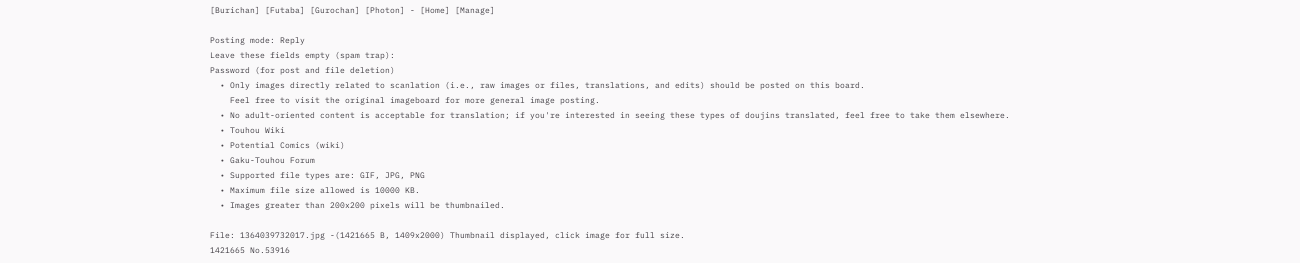[Burichan] [Futaba] [Gurochan] [Photon] - [Home] [Manage]

Posting mode: Reply
Leave these fields empty (spam trap):
Password (for post and file deletion)
  • Only images directly related to scanlation (i.e., raw images or files, translations, and edits) should be posted on this board.
    Feel free to visit the original imageboard for more general image posting.
  • No adult-oriented content is acceptable for translation; if you're interested in seeing these types of doujins translated, feel free to take them elsewhere.
  • Touhou Wiki
  • Potential Comics (wiki)
  • Gaku-Touhou Forum
  • Supported file types are: GIF, JPG, PNG
  • Maximum file size allowed is 10000 KB.
  • Images greater than 200x200 pixels will be thumbnailed.

File: 1364039732017.jpg -(1421665 B, 1409x2000) Thumbnail displayed, click image for full size.
1421665 No.53916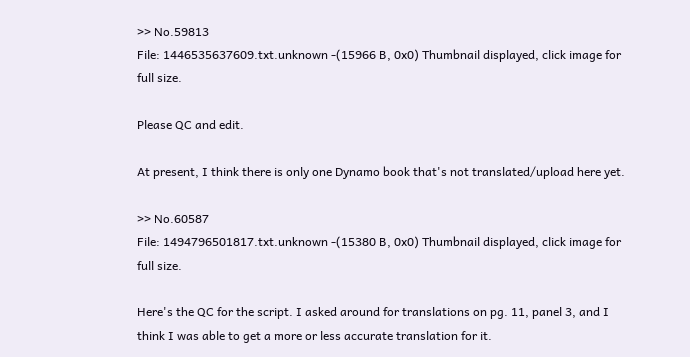>> No.59813
File: 1446535637609.txt.unknown -(15966 B, 0x0) Thumbnail displayed, click image for full size.

Please QC and edit.

At present, I think there is only one Dynamo book that's not translated/upload here yet.

>> No.60587
File: 1494796501817.txt.unknown -(15380 B, 0x0) Thumbnail displayed, click image for full size.

Here's the QC for the script. I asked around for translations on pg. 11, panel 3, and I think I was able to get a more or less accurate translation for it.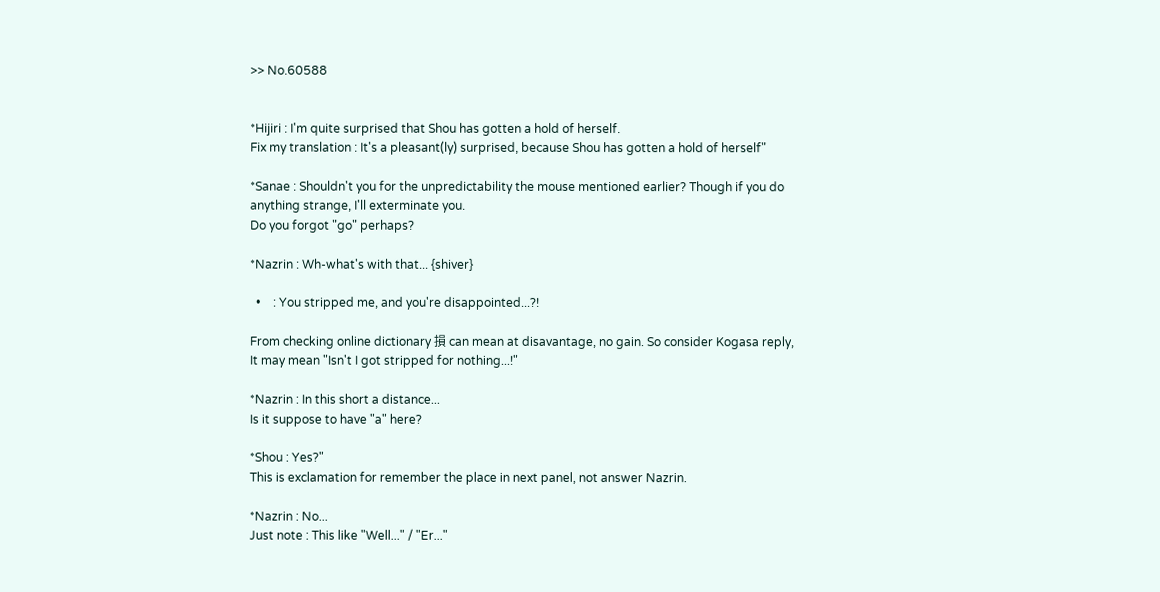>> No.60588


*Hijiri : I'm quite surprised that Shou has gotten a hold of herself.
Fix my translation : It's a pleasant(ly) surprised, because Shou has gotten a hold of herself"

*Sanae : Shouldn't you for the unpredictability the mouse mentioned earlier? Though if you do anything strange, I'll exterminate you.
Do you forgot "go" perhaps?

*Nazrin : Wh-what's with that... {shiver}

  •    : You stripped me, and you're disappointed...?!

From checking online dictionary 損 can mean at disavantage, no gain. So consider Kogasa reply, It may mean "Isn't I got stripped for nothing...!"

*Nazrin : In this short a distance...
Is it suppose to have "a" here?

*Shou : Yes?"
This is exclamation for remember the place in next panel, not answer Nazrin.

*Nazrin : No...
Just note : This like "Well..." / "Er..."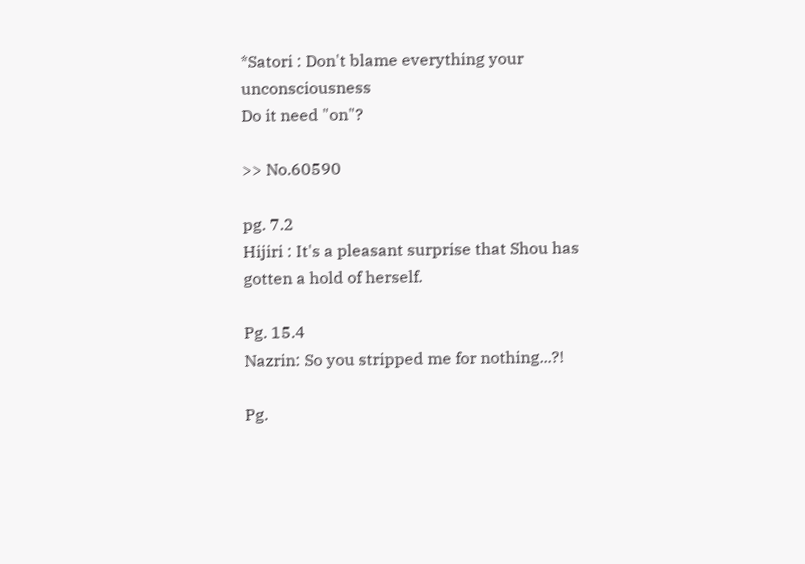*Satori : Don't blame everything your unconsciousness
Do it need "on"?

>> No.60590

pg. 7.2
Hijiri : It's a pleasant surprise that Shou has gotten a hold of herself.

Pg. 15.4
Nazrin: So you stripped me for nothing...?!

Pg.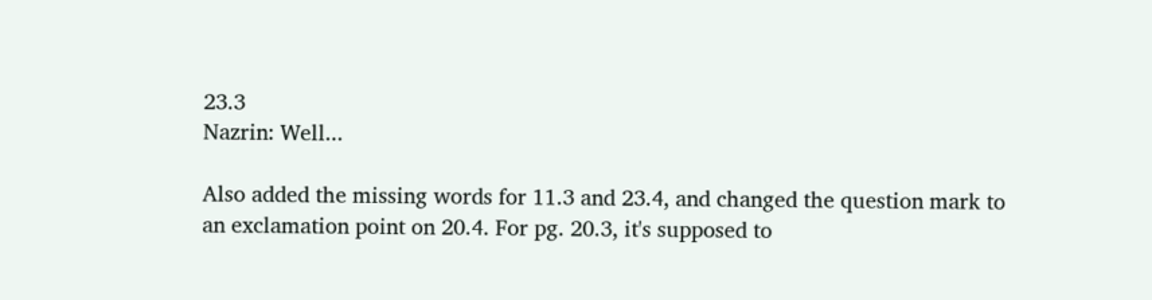23.3
Nazrin: Well...

Also added the missing words for 11.3 and 23.4, and changed the question mark to an exclamation point on 20.4. For pg. 20.3, it's supposed to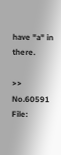have "a" in there.

>> No.60591
File: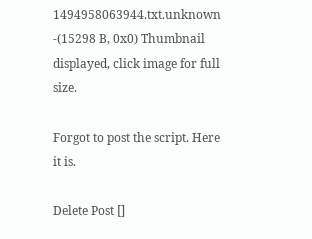1494958063944.txt.unknown -(15298 B, 0x0) Thumbnail displayed, click image for full size.

Forgot to post the script. Here it is.

Delete Post []